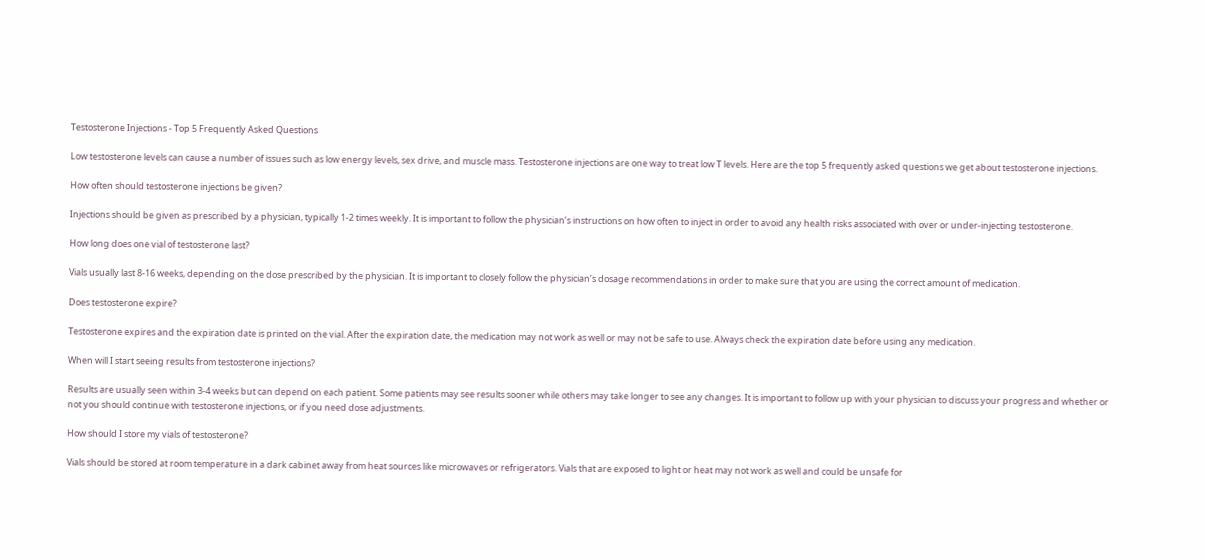Testosterone Injections - Top 5 Frequently Asked Questions

Low testosterone levels can cause a number of issues such as low energy levels, sex drive, and muscle mass. Testosterone injections are one way to treat low T levels. Here are the top 5 frequently asked questions we get about testosterone injections.

How often should testosterone injections be given?

Injections should be given as prescribed by a physician, typically 1-2 times weekly. It is important to follow the physician’s instructions on how often to inject in order to avoid any health risks associated with over or under-injecting testosterone.

How long does one vial of testosterone last?

Vials usually last 8-16 weeks, depending on the dose prescribed by the physician. It is important to closely follow the physician’s dosage recommendations in order to make sure that you are using the correct amount of medication.

Does testosterone expire?

Testosterone expires and the expiration date is printed on the vial. After the expiration date, the medication may not work as well or may not be safe to use. Always check the expiration date before using any medication.

When will I start seeing results from testosterone injections?

Results are usually seen within 3-4 weeks but can depend on each patient. Some patients may see results sooner while others may take longer to see any changes. It is important to follow up with your physician to discuss your progress and whether or not you should continue with testosterone injections, or if you need dose adjustments.

How should I store my vials of testosterone?

Vials should be stored at room temperature in a dark cabinet away from heat sources like microwaves or refrigerators. Vials that are exposed to light or heat may not work as well and could be unsafe for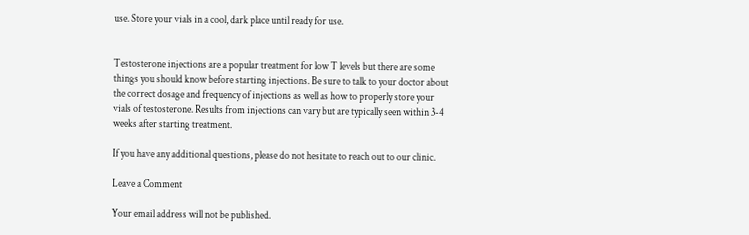use. Store your vials in a cool, dark place until ready for use.


Testosterone injections are a popular treatment for low T levels but there are some things you should know before starting injections. Be sure to talk to your doctor about the correct dosage and frequency of injections as well as how to properly store your vials of testosterone. Results from injections can vary but are typically seen within 3-4 weeks after starting treatment.

If you have any additional questions, please do not hesitate to reach out to our clinic.

Leave a Comment

Your email address will not be published.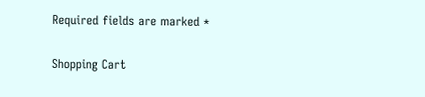Required fields are marked *

Shopping Cart